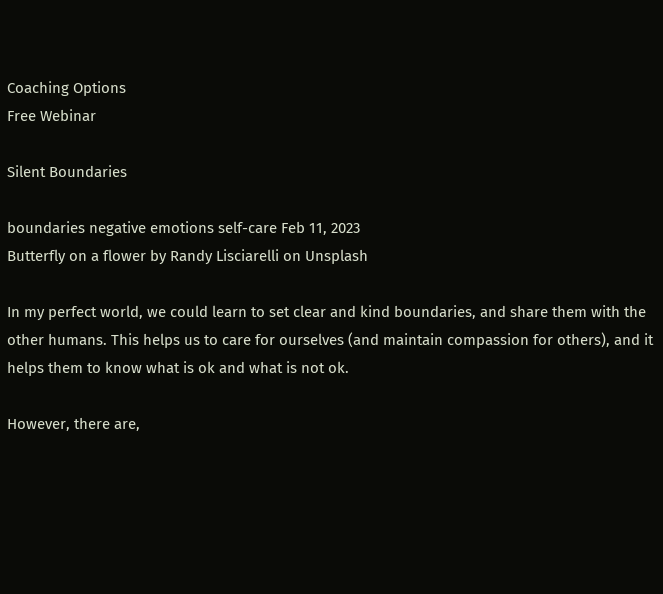Coaching Options
Free Webinar

Silent Boundaries

boundaries negative emotions self-care Feb 11, 2023
Butterfly on a flower by Randy Lisciarelli on Unsplash

In my perfect world, we could learn to set clear and kind boundaries, and share them with the other humans. This helps us to care for ourselves (and maintain compassion for others), and it helps them to know what is ok and what is not ok.

However, there are,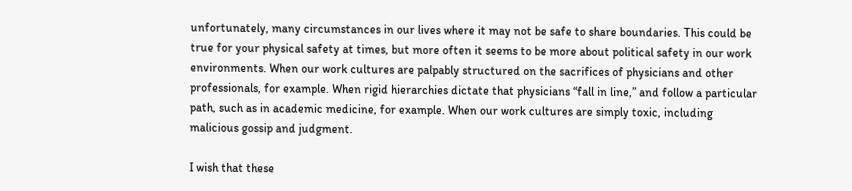unfortunately, many circumstances in our lives where it may not be safe to share boundaries. This could be true for your physical safety at times, but more often it seems to be more about political safety in our work environments. When our work cultures are palpably structured on the sacrifices of physicians and other professionals, for example. When rigid hierarchies dictate that physicians “fall in line,” and follow a particular path, such as in academic medicine, for example. When our work cultures are simply toxic, including malicious gossip and judgment.

I wish that these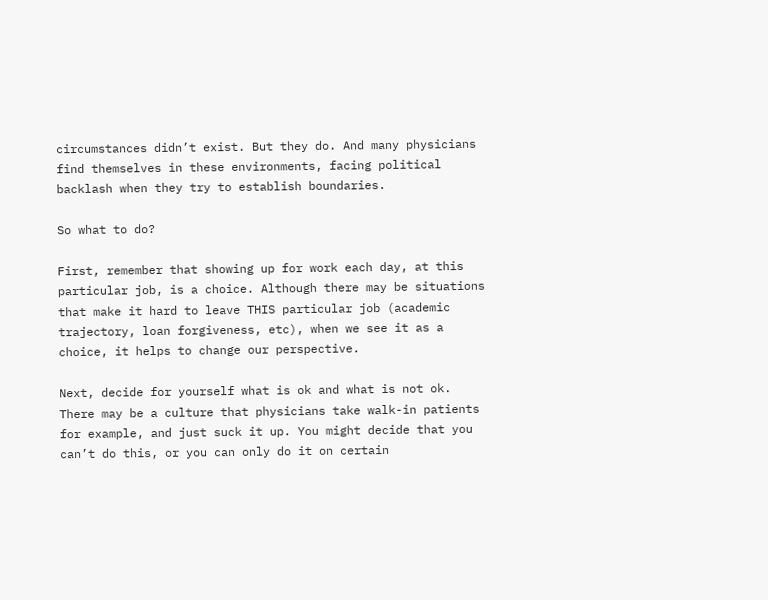circumstances didn’t exist. But they do. And many physicians find themselves in these environments, facing political backlash when they try to establish boundaries.

So what to do?

First, remember that showing up for work each day, at this particular job, is a choice. Although there may be situations that make it hard to leave THIS particular job (academic trajectory, loan forgiveness, etc), when we see it as a choice, it helps to change our perspective.

Next, decide for yourself what is ok and what is not ok. There may be a culture that physicians take walk-in patients for example, and just suck it up. You might decide that you can’t do this, or you can only do it on certain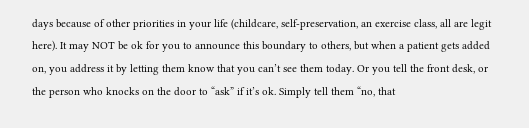days because of other priorities in your life (childcare, self-preservation, an exercise class, all are legit here). It may NOT be ok for you to announce this boundary to others, but when a patient gets added on, you address it by letting them know that you can’t see them today. Or you tell the front desk, or the person who knocks on the door to “ask” if it’s ok. Simply tell them “no, that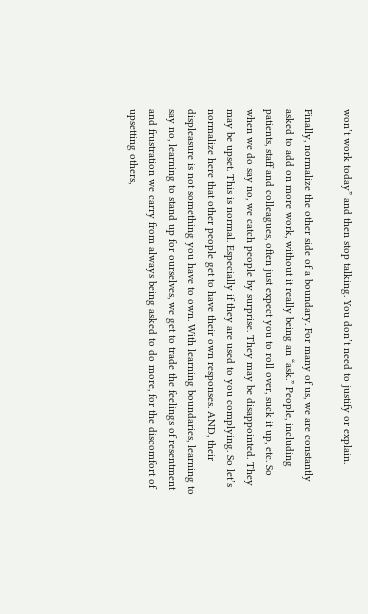won’t work today” and then stop talking. You don’t need to justify or explain.

Finally, normalize the other side of a boundary. For many of us, we are constantly asked to add on more work, without it really being an “ask.” People, including patients, staff and colleagues, often just expect you to roll over, suck it up, etc. So when we do say no, we catch people by surprise. They may be disappointed. They may be upset. This is normal. Especially if they are used to you complying. So let’s normalize here that other people get to have their own responses. AND, their displeasure is not something you have to own. With learning boundaries, learning to say no, learning to stand up for ourselves, we get to trade the feelings of resentment and frustration we carry from always being asked to do more, for the discomfort of upsetting others,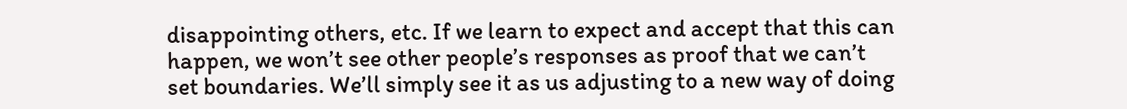disappointing others, etc. If we learn to expect and accept that this can happen, we won’t see other people’s responses as proof that we can’t set boundaries. We’ll simply see it as us adjusting to a new way of doing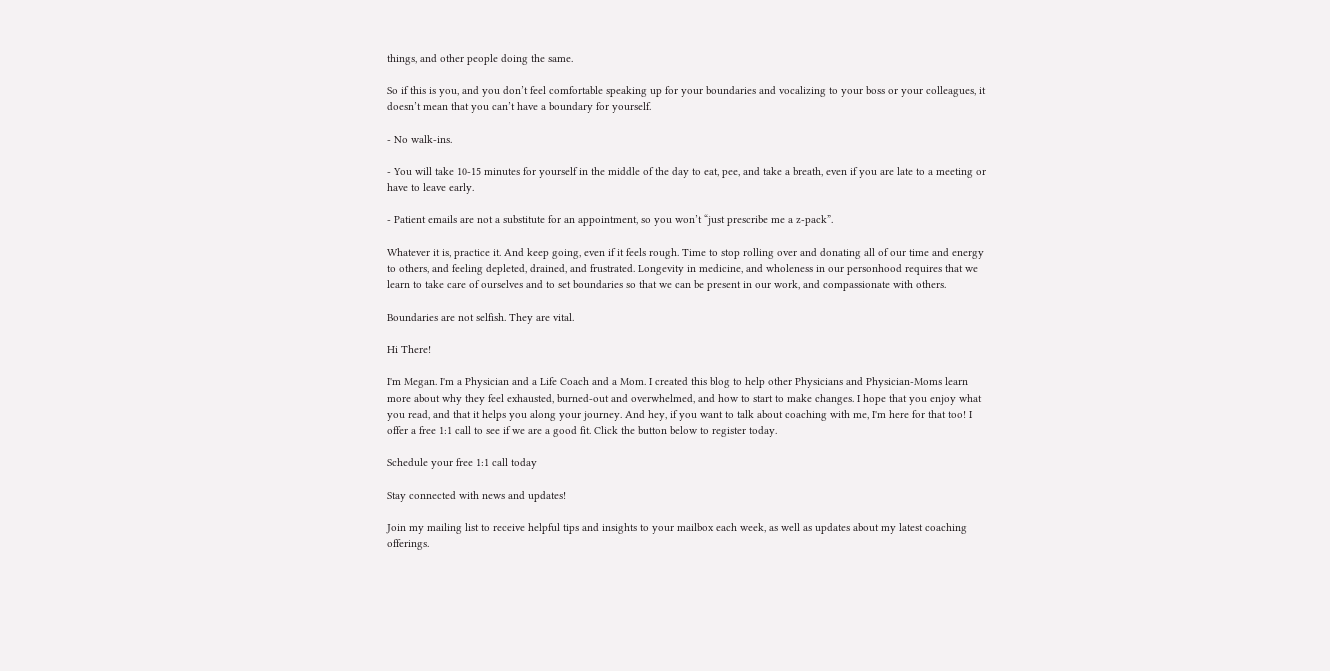things, and other people doing the same.

So if this is you, and you don’t feel comfortable speaking up for your boundaries and vocalizing to your boss or your colleagues, it doesn’t mean that you can’t have a boundary for yourself.

- No walk-ins.

- You will take 10-15 minutes for yourself in the middle of the day to eat, pee, and take a breath, even if you are late to a meeting or have to leave early.

- Patient emails are not a substitute for an appointment, so you won’t “just prescribe me a z-pack”.

Whatever it is, practice it. And keep going, even if it feels rough. Time to stop rolling over and donating all of our time and energy to others, and feeling depleted, drained, and frustrated. Longevity in medicine, and wholeness in our personhood requires that we learn to take care of ourselves and to set boundaries so that we can be present in our work, and compassionate with others.

Boundaries are not selfish. They are vital.

Hi There!

I'm Megan. I'm a Physician and a Life Coach and a Mom. I created this blog to help other Physicians and Physician-Moms learn more about why they feel exhausted, burned-out and overwhelmed, and how to start to make changes. I hope that you enjoy what you read, and that it helps you along your journey. And hey, if you want to talk about coaching with me, I'm here for that too! I offer a free 1:1 call to see if we are a good fit. Click the button below to register today.

Schedule your free 1:1 call today

Stay connected with news and updates!

Join my mailing list to receive helpful tips and insights to your mailbox each week, as well as updates about my latest coaching offerings.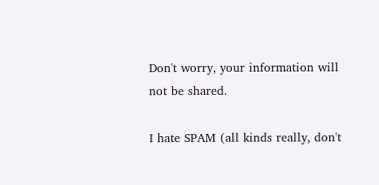Don't worry, your information will not be shared.

I hate SPAM (all kinds really, don't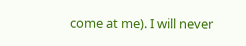come at me). I will never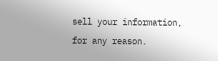sell your information, for any reason.